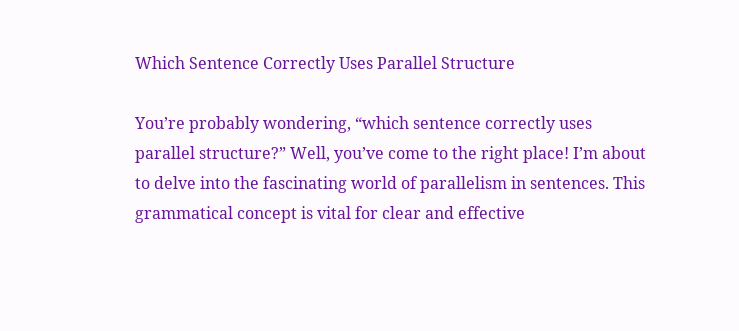Which Sentence Correctly Uses Parallel Structure

You’re probably wondering, “which sentence correctly uses parallel structure?” Well, you’ve come to the right place! I’m about to delve into the fascinating world of parallelism in sentences. This grammatical concept is vital for clear and effective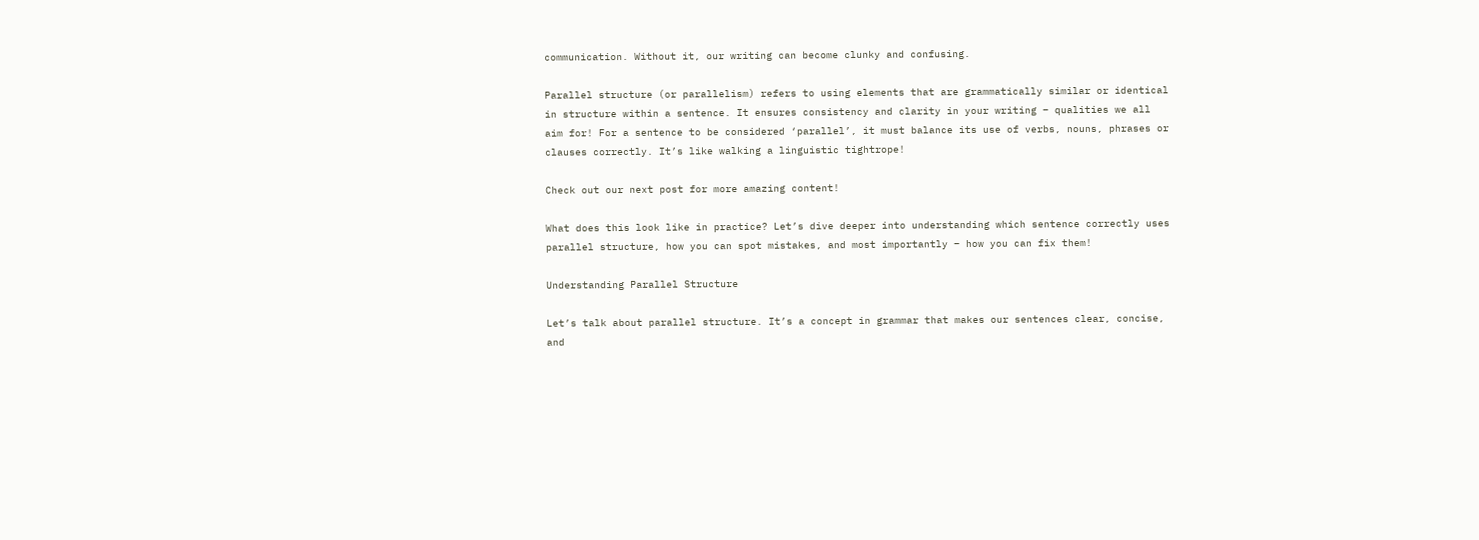communication. Without it, our writing can become clunky and confusing.

Parallel structure (or parallelism) refers to using elements that are grammatically similar or identical in structure within a sentence. It ensures consistency and clarity in your writing – qualities we all aim for! For a sentence to be considered ‘parallel’, it must balance its use of verbs, nouns, phrases or clauses correctly. It’s like walking a linguistic tightrope!

Check out our next post for more amazing content!

What does this look like in practice? Let’s dive deeper into understanding which sentence correctly uses parallel structure, how you can spot mistakes, and most importantly – how you can fix them!

Understanding Parallel Structure

Let’s talk about parallel structure. It’s a concept in grammar that makes our sentences clear, concise, and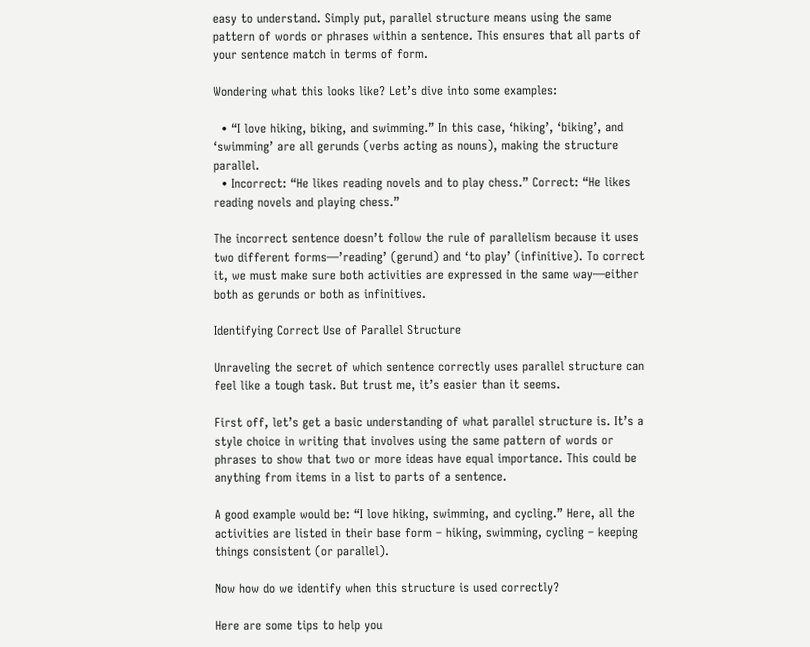easy to understand. Simply put, parallel structure means using the same pattern of words or phrases within a sentence. This ensures that all parts of your sentence match in terms of form.

Wondering what this looks like? Let’s dive into some examples:

  • “I love hiking, biking, and swimming.” In this case, ‘hiking’, ‘biking’, and ‘swimming’ are all gerunds (verbs acting as nouns), making the structure parallel.
  • Incorrect: “He likes reading novels and to play chess.” Correct: “He likes reading novels and playing chess.”

The incorrect sentence doesn’t follow the rule of parallelism because it uses two different forms—’reading’ (gerund) and ‘to play’ (infinitive). To correct it, we must make sure both activities are expressed in the same way—either both as gerunds or both as infinitives.

Identifying Correct Use of Parallel Structure

Unraveling the secret of which sentence correctly uses parallel structure can feel like a tough task. But trust me, it’s easier than it seems.

First off, let’s get a basic understanding of what parallel structure is. It’s a style choice in writing that involves using the same pattern of words or phrases to show that two or more ideas have equal importance. This could be anything from items in a list to parts of a sentence.

A good example would be: “I love hiking, swimming, and cycling.” Here, all the activities are listed in their base form – hiking, swimming, cycling – keeping things consistent (or parallel).

Now how do we identify when this structure is used correctly?

Here are some tips to help you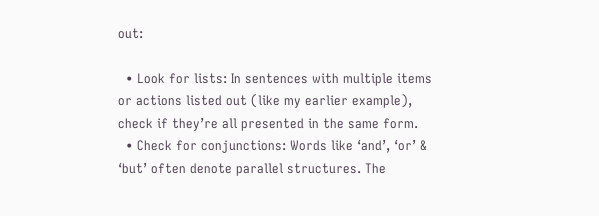out:

  • Look for lists: In sentences with multiple items or actions listed out (like my earlier example), check if they’re all presented in the same form.
  • Check for conjunctions: Words like ‘and’, ‘or’ & ‘but’ often denote parallel structures. The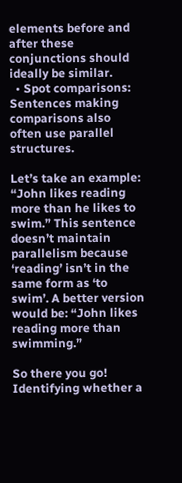elements before and after these conjunctions should ideally be similar.
  • Spot comparisons: Sentences making comparisons also often use parallel structures.

Let’s take an example: “John likes reading more than he likes to swim.” This sentence doesn’t maintain parallelism because ‘reading’ isn’t in the same form as ‘to swim’. A better version would be: “John likes reading more than swimming.”

So there you go! Identifying whether a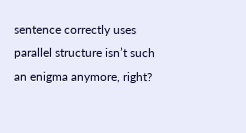sentence correctly uses parallel structure isn’t such an enigma anymore, right?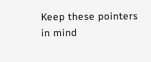Keep these pointers in mind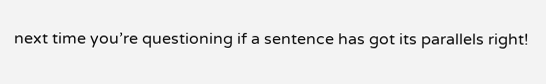next time you’re questioning if a sentence has got its parallels right!